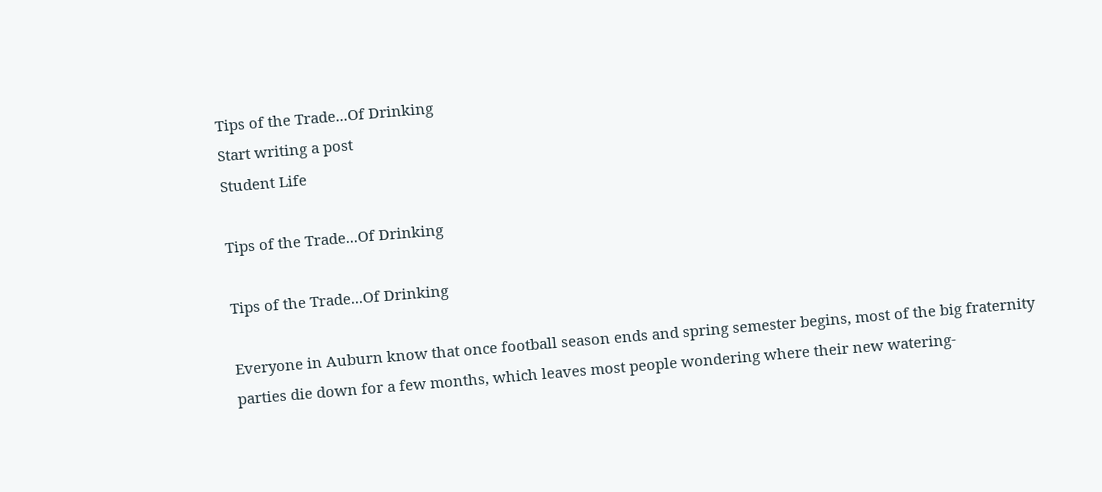Tips of the Trade...Of Drinking
Start writing a post
Student Life

Tips of the Trade...Of Drinking

Tips of the Trade...Of Drinking

Everyone in Auburn know that once football season ends and spring semester begins, most of the big fraternity parties die down for a few months, which leaves most people wondering where their new watering-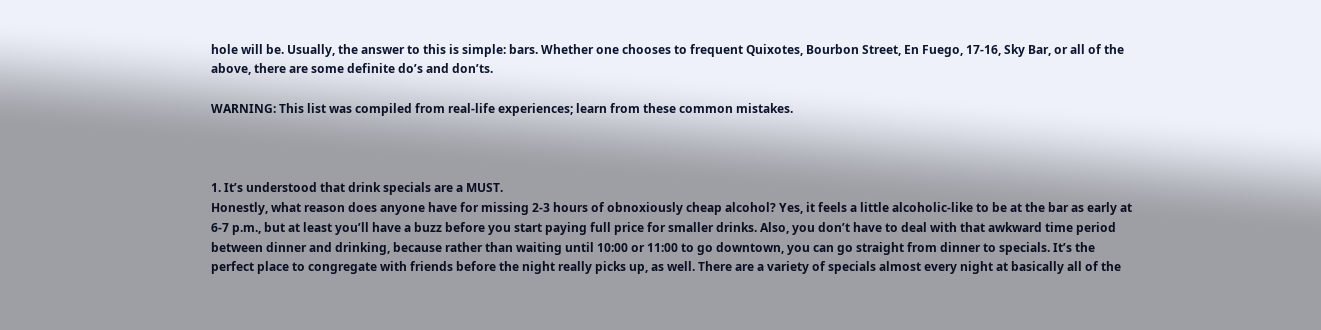hole will be. Usually, the answer to this is simple: bars. Whether one chooses to frequent Quixotes, Bourbon Street, En Fuego, 17-16, Sky Bar, or all of the above, there are some definite do’s and don’ts.

WARNING: This list was compiled from real-life experiences; learn from these common mistakes.



1. It’s understood that drink specials are a MUST.
Honestly, what reason does anyone have for missing 2-3 hours of obnoxiously cheap alcohol? Yes, it feels a little alcoholic-like to be at the bar as early at 6-7 p.m., but at least you’ll have a buzz before you start paying full price for smaller drinks. Also, you don’t have to deal with that awkward time period between dinner and drinking, because rather than waiting until 10:00 or 11:00 to go downtown, you can go straight from dinner to specials. It’s the perfect place to congregate with friends before the night really picks up, as well. There are a variety of specials almost every night at basically all of the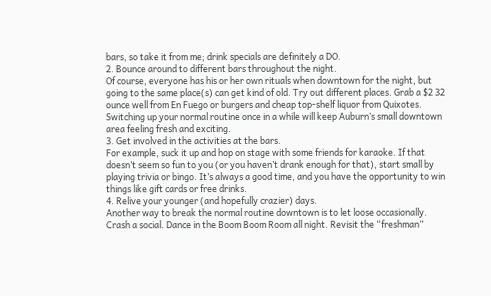bars, so take it from me; drink specials are definitely a DO.
2. Bounce around to different bars throughout the night.
Of course, everyone has his or her own rituals when downtown for the night, but going to the same place(s) can get kind of old. Try out different places. Grab a $2 32 ounce well from En Fuego or burgers and cheap top-shelf liquor from Quixotes. Switching up your normal routine once in a while will keep Auburn’s small downtown area feeling fresh and exciting.
3. Get involved in the activities at the bars.
For example, suck it up and hop on stage with some friends for karaoke. If that doesn’t seem so fun to you (or you haven’t drank enough for that), start small by playing trivia or bingo. It’s always a good time, and you have the opportunity to win things like gift cards or free drinks.
4. Relive your younger (and hopefully crazier) days.
Another way to break the normal routine downtown is to let loose occasionally. Crash a social. Dance in the Boom Boom Room all night. Revisit the “freshman”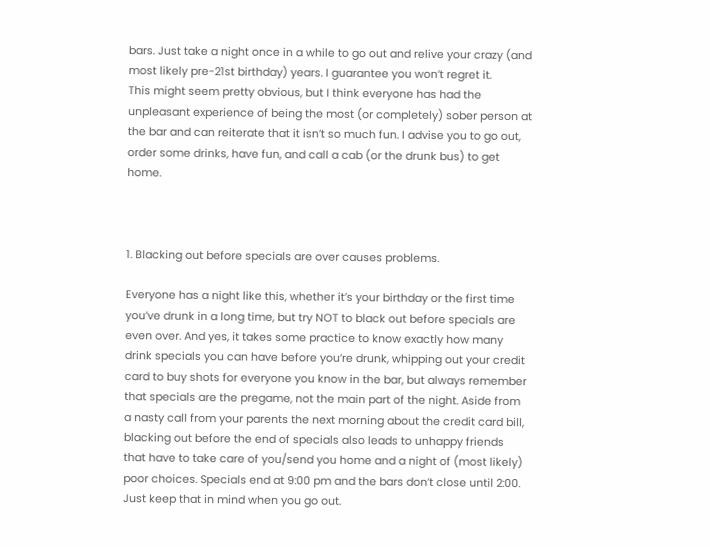bars. Just take a night once in a while to go out and relive your crazy (and most likely pre-21st birthday) years. I guarantee you won’t regret it.
This might seem pretty obvious, but I think everyone has had the unpleasant experience of being the most (or completely) sober person at the bar and can reiterate that it isn’t so much fun. I advise you to go out, order some drinks, have fun, and call a cab (or the drunk bus) to get home.



1. Blacking out before specials are over causes problems.

Everyone has a night like this, whether it’s your birthday or the first time you’ve drunk in a long time, but try NOT to black out before specials are even over. And yes, it takes some practice to know exactly how many drink specials you can have before you’re drunk, whipping out your credit card to buy shots for everyone you know in the bar, but always remember that specials are the pregame, not the main part of the night. Aside from a nasty call from your parents the next morning about the credit card bill, blacking out before the end of specials also leads to unhappy friends that have to take care of you/send you home and a night of (most likely) poor choices. Specials end at 9:00 pm and the bars don’t close until 2:00. Just keep that in mind when you go out.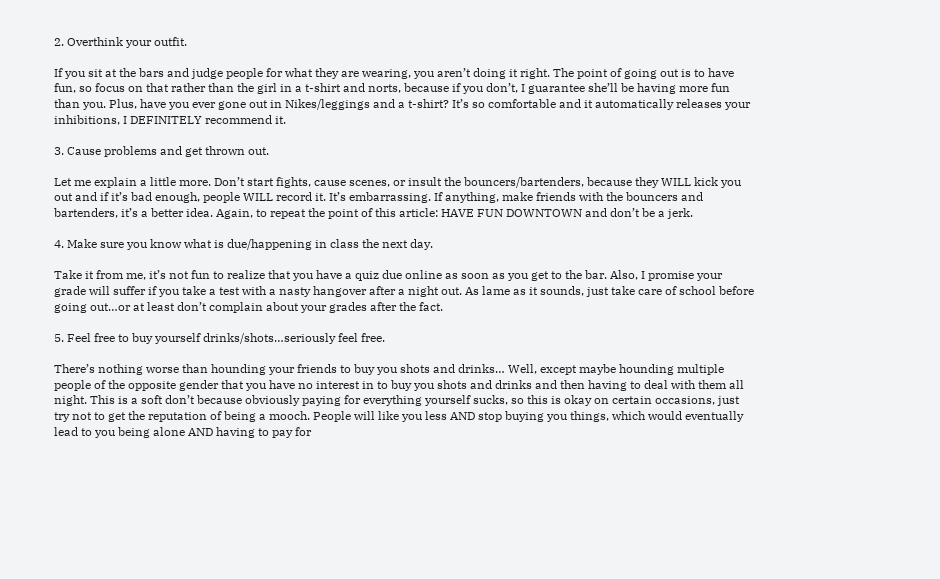2. Overthink your outfit.

If you sit at the bars and judge people for what they are wearing, you aren’t doing it right. The point of going out is to have fun, so focus on that rather than the girl in a t-shirt and norts, because if you don’t, I guarantee she’ll be having more fun than you. Plus, have you ever gone out in Nikes/leggings and a t-shirt? It’s so comfortable and it automatically releases your inhibitions, I DEFINITELY recommend it.

3. Cause problems and get thrown out.

Let me explain a little more. Don’t start fights, cause scenes, or insult the bouncers/bartenders, because they WILL kick you out and if it’s bad enough, people WILL record it. It’s embarrassing. If anything, make friends with the bouncers and bartenders, it’s a better idea. Again, to repeat the point of this article: HAVE FUN DOWNTOWN and don’t be a jerk.

4. Make sure you know what is due/happening in class the next day.

Take it from me, it’s not fun to realize that you have a quiz due online as soon as you get to the bar. Also, I promise your grade will suffer if you take a test with a nasty hangover after a night out. As lame as it sounds, just take care of school before going out…or at least don’t complain about your grades after the fact.

5. Feel free to buy yourself drinks/shots…seriously feel free.

There’s nothing worse than hounding your friends to buy you shots and drinks… Well, except maybe hounding multiple people of the opposite gender that you have no interest in to buy you shots and drinks and then having to deal with them all night. This is a soft don’t because obviously paying for everything yourself sucks, so this is okay on certain occasions, just try not to get the reputation of being a mooch. People will like you less AND stop buying you things, which would eventually lead to you being alone AND having to pay for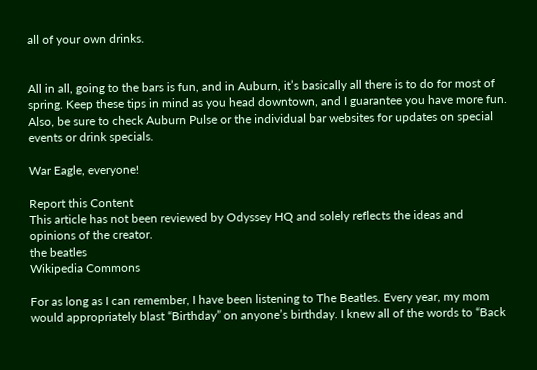all of your own drinks.


All in all, going to the bars is fun, and in Auburn, it’s basically all there is to do for most of spring. Keep these tips in mind as you head downtown, and I guarantee you have more fun. Also, be sure to check Auburn Pulse or the individual bar websites for updates on special events or drink specials.

War Eagle, everyone!

Report this Content
This article has not been reviewed by Odyssey HQ and solely reflects the ideas and opinions of the creator.
the beatles
Wikipedia Commons

For as long as I can remember, I have been listening to The Beatles. Every year, my mom would appropriately blast “Birthday” on anyone’s birthday. I knew all of the words to “Back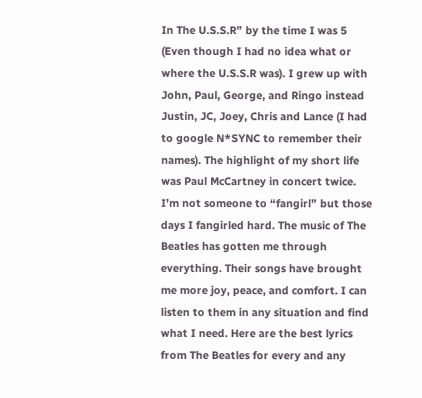In The U.S.S.R” by the time I was 5 (Even though I had no idea what or where the U.S.S.R was). I grew up with John, Paul, George, and Ringo instead Justin, JC, Joey, Chris and Lance (I had to google N*SYNC to remember their names). The highlight of my short life was Paul McCartney in concert twice. I’m not someone to “fangirl” but those days I fangirled hard. The music of The Beatles has gotten me through everything. Their songs have brought me more joy, peace, and comfort. I can listen to them in any situation and find what I need. Here are the best lyrics from The Beatles for every and any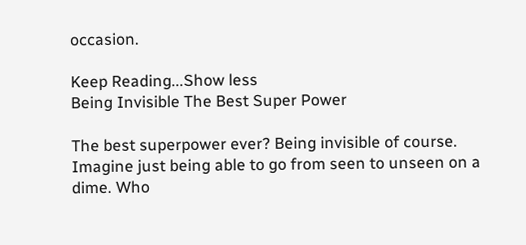occasion.

Keep Reading...Show less
Being Invisible The Best Super Power

The best superpower ever? Being invisible of course. Imagine just being able to go from seen to unseen on a dime. Who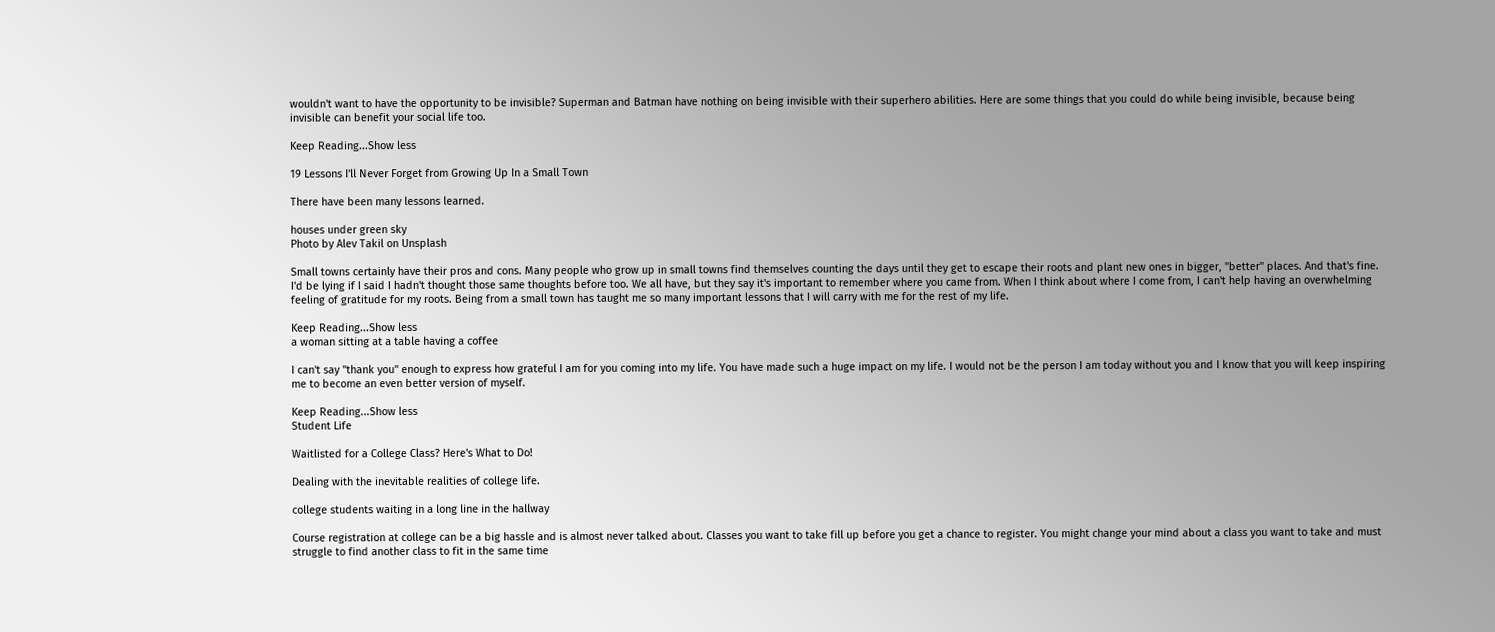wouldn't want to have the opportunity to be invisible? Superman and Batman have nothing on being invisible with their superhero abilities. Here are some things that you could do while being invisible, because being invisible can benefit your social life too.

Keep Reading...Show less

19 Lessons I'll Never Forget from Growing Up In a Small Town

There have been many lessons learned.

houses under green sky
Photo by Alev Takil on Unsplash

Small towns certainly have their pros and cons. Many people who grow up in small towns find themselves counting the days until they get to escape their roots and plant new ones in bigger, "better" places. And that's fine. I'd be lying if I said I hadn't thought those same thoughts before too. We all have, but they say it's important to remember where you came from. When I think about where I come from, I can't help having an overwhelming feeling of gratitude for my roots. Being from a small town has taught me so many important lessons that I will carry with me for the rest of my life.

Keep Reading...Show less
a woman sitting at a table having a coffee

I can't say "thank you" enough to express how grateful I am for you coming into my life. You have made such a huge impact on my life. I would not be the person I am today without you and I know that you will keep inspiring me to become an even better version of myself.

Keep Reading...Show less
Student Life

Waitlisted for a College Class? Here's What to Do!

Dealing with the inevitable realities of college life.

college students waiting in a long line in the hallway

Course registration at college can be a big hassle and is almost never talked about. Classes you want to take fill up before you get a chance to register. You might change your mind about a class you want to take and must struggle to find another class to fit in the same time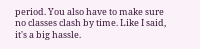period. You also have to make sure no classes clash by time. Like I said, it's a big hassle.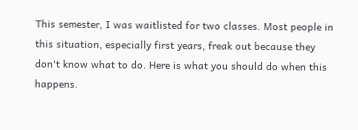This semester, I was waitlisted for two classes. Most people in this situation, especially first years, freak out because they don't know what to do. Here is what you should do when this happens.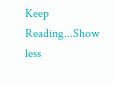Keep Reading...Show less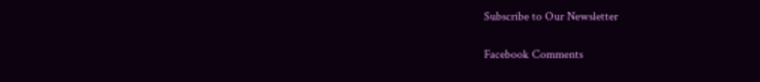Subscribe to Our Newsletter

Facebook Comments